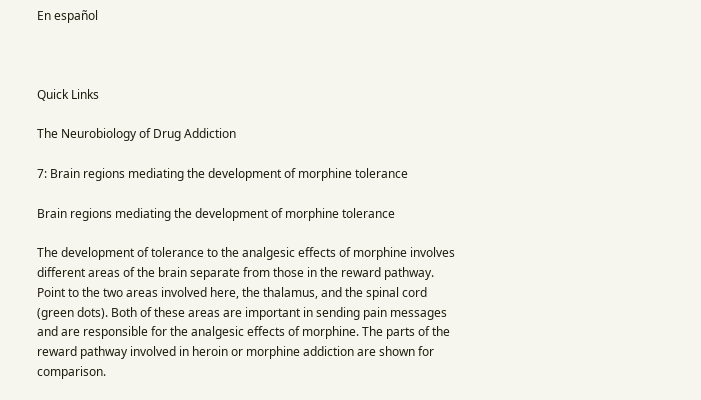En español



Quick Links

The Neurobiology of Drug Addiction

7: Brain regions mediating the development of morphine tolerance

Brain regions mediating the development of morphine tolerance

The development of tolerance to the analgesic effects of morphine involves different areas of the brain separate from those in the reward pathway. Point to the two areas involved here, the thalamus, and the spinal cord (green dots). Both of these areas are important in sending pain messages and are responsible for the analgesic effects of morphine. The parts of the reward pathway involved in heroin or morphine addiction are shown for comparison.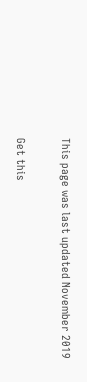This page was last updated November 2019

Get this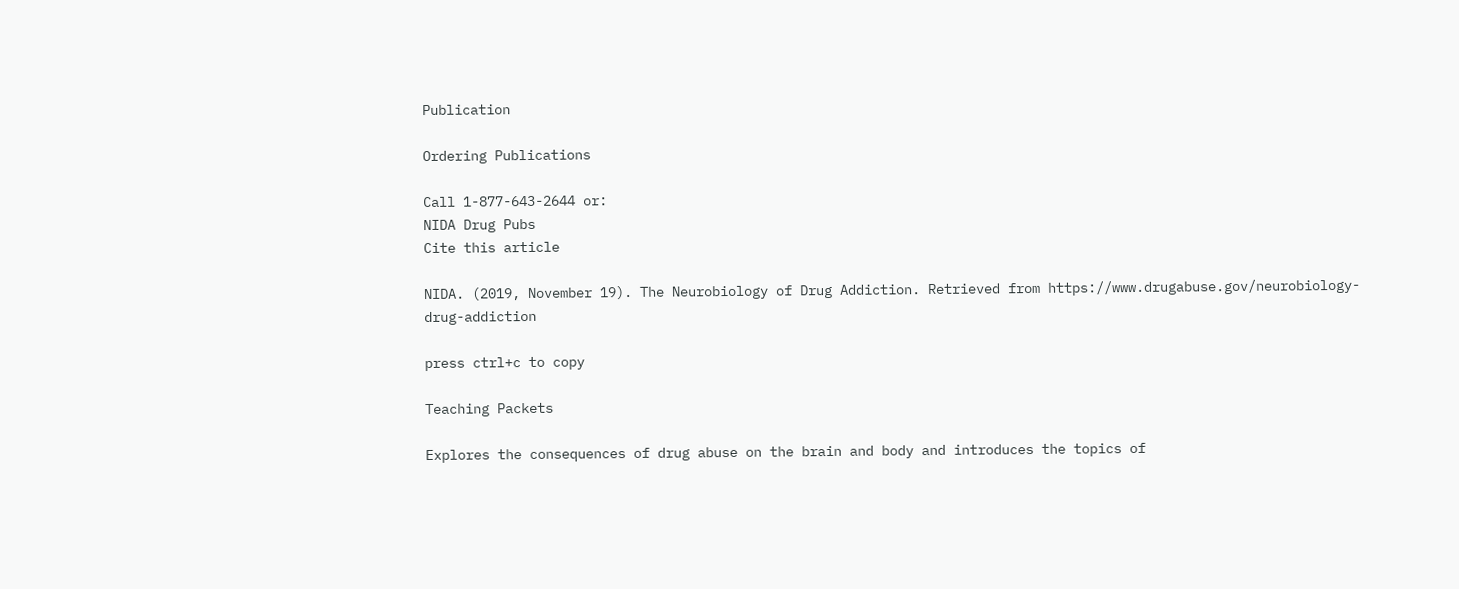Publication

Ordering Publications

Call 1-877-643-2644 or:
NIDA Drug Pubs
Cite this article

NIDA. (2019, November 19). The Neurobiology of Drug Addiction. Retrieved from https://www.drugabuse.gov/neurobiology-drug-addiction

press ctrl+c to copy

Teaching Packets

Explores the consequences of drug abuse on the brain and body and introduces the topics of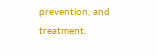prevention, and treatment.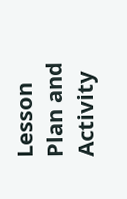Lesson Plan and Activity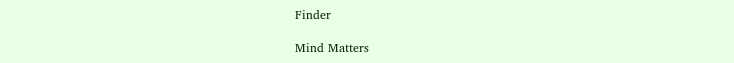Finder

Mind Matters